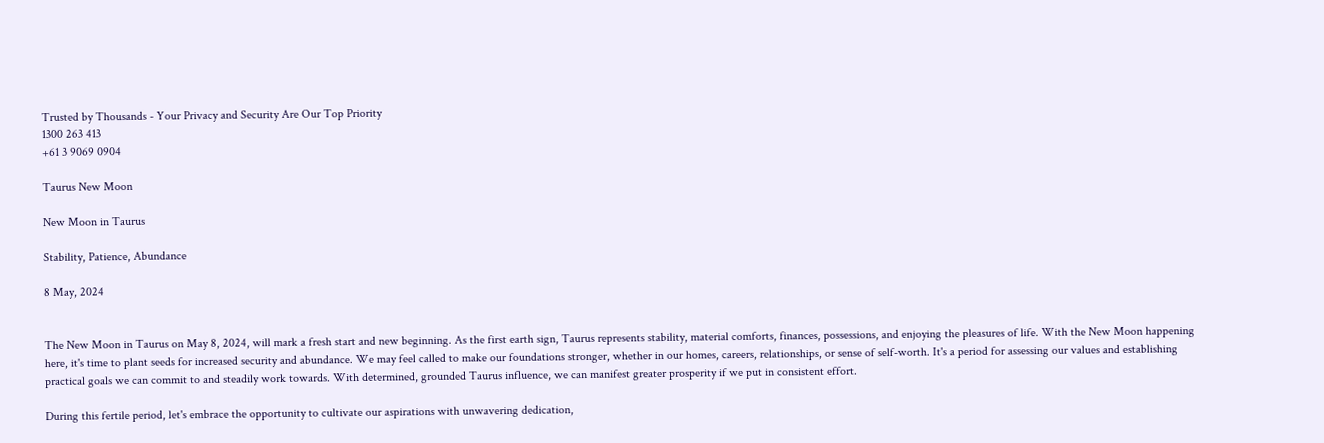Trusted by Thousands - Your Privacy and Security Are Our Top Priority
1300 263 413
+61 3 9069 0904

Taurus New Moon

New Moon in Taurus

Stability, Patience, Abundance

8 May, 2024


The New Moon in Taurus on May 8, 2024, will mark a fresh start and new beginning. As the first earth sign, Taurus represents stability, material comforts, finances, possessions, and enjoying the pleasures of life. With the New Moon happening here, it's time to plant seeds for increased security and abundance. We may feel called to make our foundations stronger, whether in our homes, careers, relationships, or sense of self-worth. It's a period for assessing our values and establishing practical goals we can commit to and steadily work towards. With determined, grounded Taurus influence, we can manifest greater prosperity if we put in consistent effort.

During this fertile period, let's embrace the opportunity to cultivate our aspirations with unwavering dedication,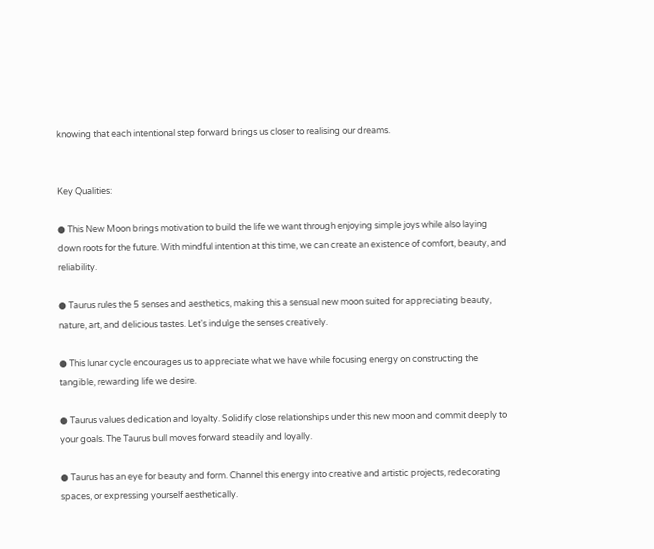knowing that each intentional step forward brings us closer to realising our dreams.


Key Qualities:

● This New Moon brings motivation to build the life we want through enjoying simple joys while also laying down roots for the future. With mindful intention at this time, we can create an existence of comfort, beauty, and reliability.

● Taurus rules the 5 senses and aesthetics, making this a sensual new moon suited for appreciating beauty, nature, art, and delicious tastes. Let's indulge the senses creatively.

● This lunar cycle encourages us to appreciate what we have while focusing energy on constructing the tangible, rewarding life we desire.

● Taurus values dedication and loyalty. Solidify close relationships under this new moon and commit deeply to your goals. The Taurus bull moves forward steadily and loyally.

● Taurus has an eye for beauty and form. Channel this energy into creative and artistic projects, redecorating spaces, or expressing yourself aesthetically.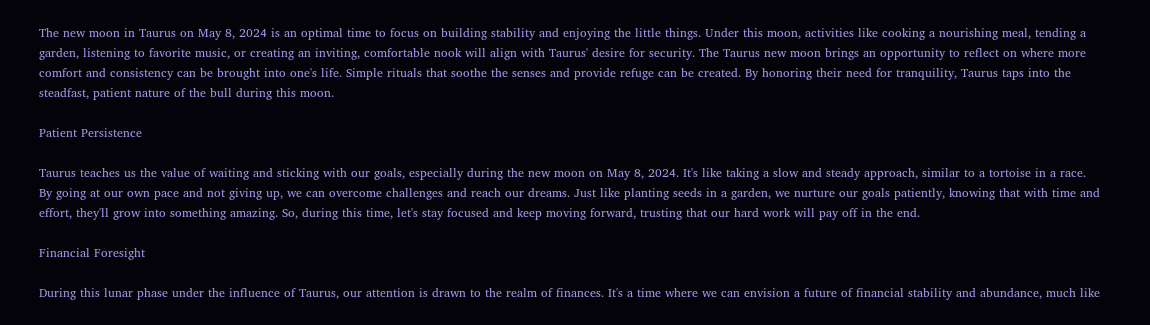The new moon in Taurus on May 8, 2024 is an optimal time to focus on building stability and enjoying the little things. Under this moon, activities like cooking a nourishing meal, tending a garden, listening to favorite music, or creating an inviting, comfortable nook will align with Taurus' desire for security. The Taurus new moon brings an opportunity to reflect on where more comfort and consistency can be brought into one's life. Simple rituals that soothe the senses and provide refuge can be created. By honoring their need for tranquility, Taurus taps into the steadfast, patient nature of the bull during this moon.

Patient Persistence

Taurus teaches us the value of waiting and sticking with our goals, especially during the new moon on May 8, 2024. It's like taking a slow and steady approach, similar to a tortoise in a race. By going at our own pace and not giving up, we can overcome challenges and reach our dreams. Just like planting seeds in a garden, we nurture our goals patiently, knowing that with time and effort, they'll grow into something amazing. So, during this time, let's stay focused and keep moving forward, trusting that our hard work will pay off in the end.

Financial Foresight

During this lunar phase under the influence of Taurus, our attention is drawn to the realm of finances. It's a time where we can envision a future of financial stability and abundance, much like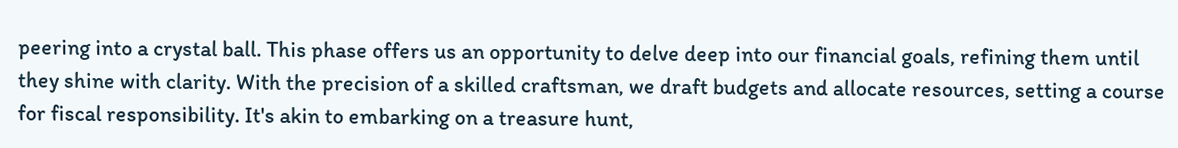peering into a crystal ball. This phase offers us an opportunity to delve deep into our financial goals, refining them until they shine with clarity. With the precision of a skilled craftsman, we draft budgets and allocate resources, setting a course for fiscal responsibility. It's akin to embarking on a treasure hunt,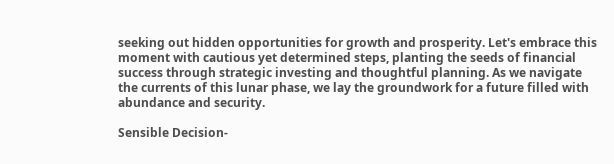seeking out hidden opportunities for growth and prosperity. Let's embrace this moment with cautious yet determined steps, planting the seeds of financial success through strategic investing and thoughtful planning. As we navigate the currents of this lunar phase, we lay the groundwork for a future filled with abundance and security.

Sensible Decision-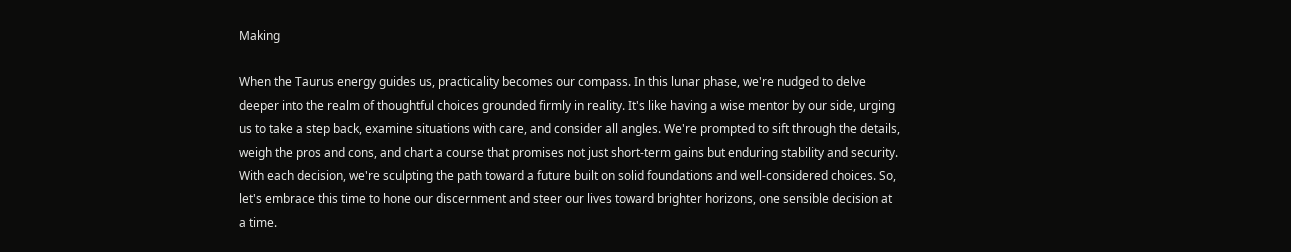Making

When the Taurus energy guides us, practicality becomes our compass. In this lunar phase, we're nudged to delve deeper into the realm of thoughtful choices grounded firmly in reality. It's like having a wise mentor by our side, urging us to take a step back, examine situations with care, and consider all angles. We're prompted to sift through the details, weigh the pros and cons, and chart a course that promises not just short-term gains but enduring stability and security. With each decision, we're sculpting the path toward a future built on solid foundations and well-considered choices. So, let's embrace this time to hone our discernment and steer our lives toward brighter horizons, one sensible decision at a time.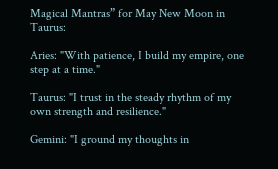Magical Mantras” for May New Moon in Taurus:

Aries: "With patience, I build my empire, one step at a time."

Taurus: "I trust in the steady rhythm of my own strength and resilience."

Gemini: "I ground my thoughts in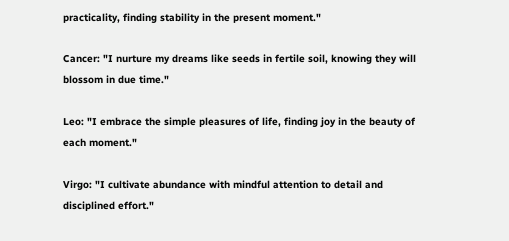practicality, finding stability in the present moment."

Cancer: "I nurture my dreams like seeds in fertile soil, knowing they will blossom in due time."

Leo: "I embrace the simple pleasures of life, finding joy in the beauty of each moment."

Virgo: "I cultivate abundance with mindful attention to detail and disciplined effort."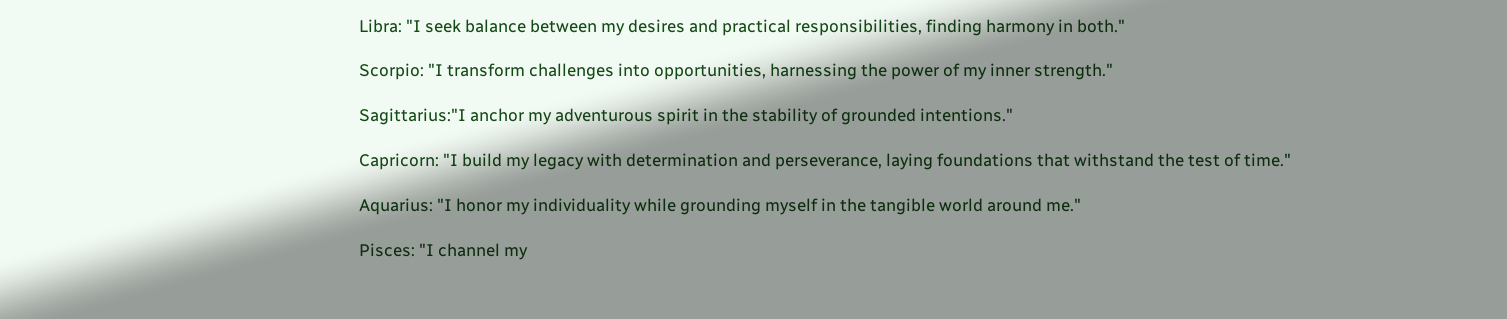Libra: "I seek balance between my desires and practical responsibilities, finding harmony in both."

Scorpio: "I transform challenges into opportunities, harnessing the power of my inner strength."

Sagittarius:"I anchor my adventurous spirit in the stability of grounded intentions."

Capricorn: "I build my legacy with determination and perseverance, laying foundations that withstand the test of time."

Aquarius: "I honor my individuality while grounding myself in the tangible world around me."

Pisces: "I channel my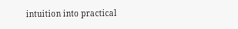intuition into practical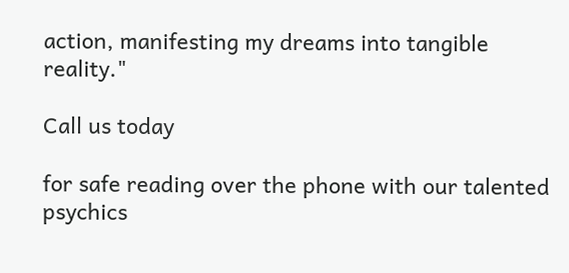action, manifesting my dreams into tangible reality."

Call us today

for safe reading over the phone with our talented psychics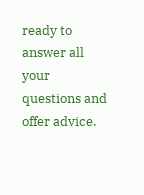ready to
answer all your questions and offer advice.